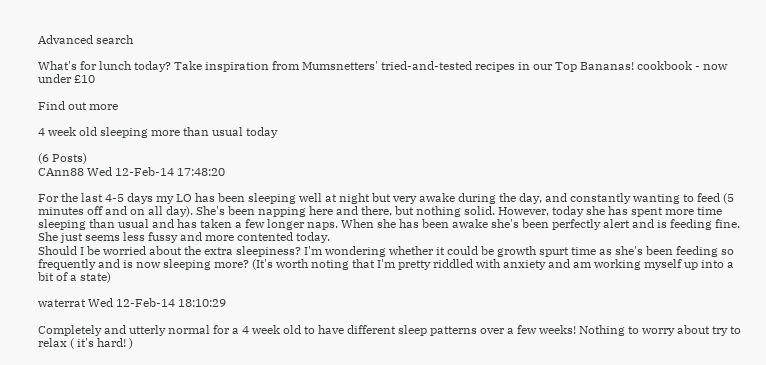Advanced search

What's for lunch today? Take inspiration from Mumsnetters' tried-and-tested recipes in our Top Bananas! cookbook - now under £10

Find out more

4 week old sleeping more than usual today

(6 Posts)
CAnn88 Wed 12-Feb-14 17:48:20

For the last 4-5 days my LO has been sleeping well at night but very awake during the day, and constantly wanting to feed (5 minutes off and on all day). She's been napping here and there, but nothing solid. However, today she has spent more time sleeping than usual and has taken a few longer naps. When she has been awake she's been perfectly alert and is feeding fine. She just seems less fussy and more contented today.
Should I be worried about the extra sleepiness? I'm wondering whether it could be growth spurt time as she's been feeding so frequently and is now sleeping more? (It's worth noting that I'm pretty riddled with anxiety and am working myself up into a bit of a state)

waterrat Wed 12-Feb-14 18:10:29

Completely and utterly normal for a 4 week old to have different sleep patterns over a few weeks! Nothing to worry about try to relax ( it's hard! )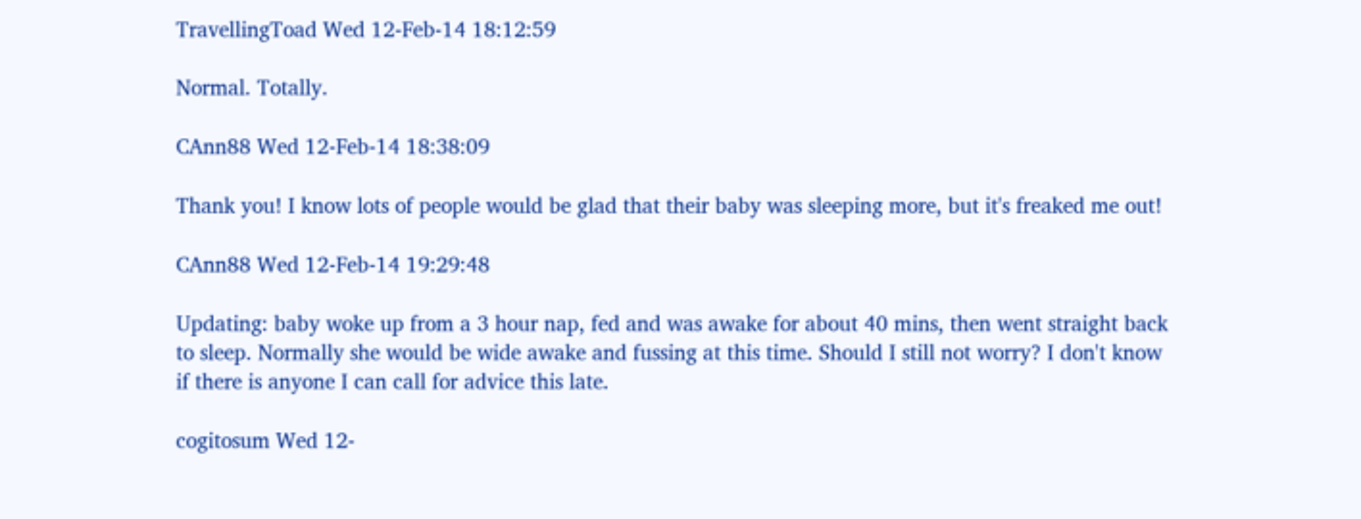TravellingToad Wed 12-Feb-14 18:12:59

Normal. Totally.

CAnn88 Wed 12-Feb-14 18:38:09

Thank you! I know lots of people would be glad that their baby was sleeping more, but it's freaked me out!

CAnn88 Wed 12-Feb-14 19:29:48

Updating: baby woke up from a 3 hour nap, fed and was awake for about 40 mins, then went straight back to sleep. Normally she would be wide awake and fussing at this time. Should I still not worry? I don't know if there is anyone I can call for advice this late.

cogitosum Wed 12-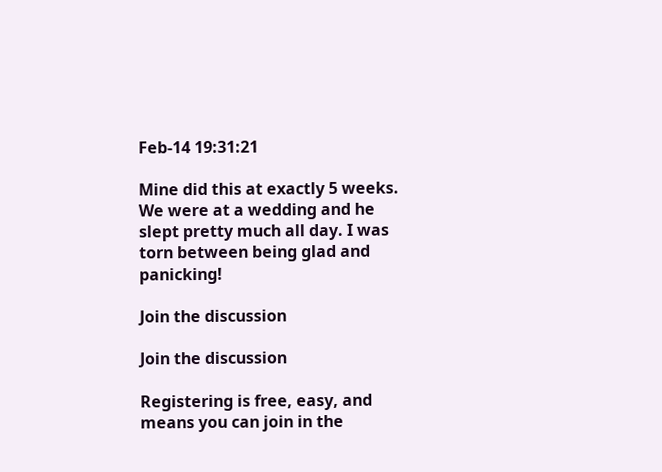Feb-14 19:31:21

Mine did this at exactly 5 weeks. We were at a wedding and he slept pretty much all day. I was torn between being glad and panicking!

Join the discussion

Join the discussion

Registering is free, easy, and means you can join in the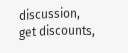discussion, get discounts,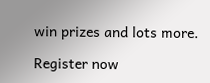win prizes and lots more.

Register now